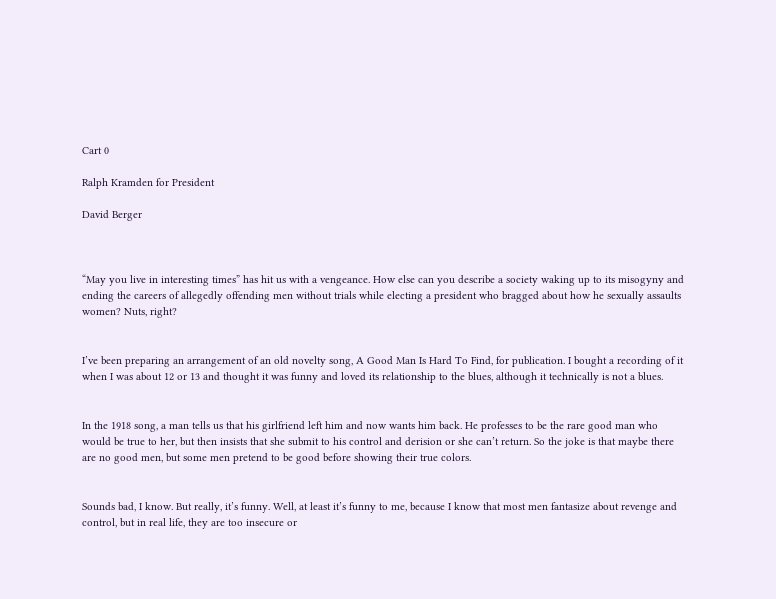Cart 0

Ralph Kramden for President

David Berger



“May you live in interesting times” has hit us with a vengeance. How else can you describe a society waking up to its misogyny and ending the careers of allegedly offending men without trials while electing a president who bragged about how he sexually assaults women? Nuts, right?


I’ve been preparing an arrangement of an old novelty song, A Good Man Is Hard To Find, for publication. I bought a recording of it when I was about 12 or 13 and thought it was funny and loved its relationship to the blues, although it technically is not a blues.


In the 1918 song, a man tells us that his girlfriend left him and now wants him back. He professes to be the rare good man who would be true to her, but then insists that she submit to his control and derision or she can’t return. So the joke is that maybe there are no good men, but some men pretend to be good before showing their true colors.


Sounds bad, I know. But really, it’s funny. Well, at least it’s funny to me, because I know that most men fantasize about revenge and control, but in real life, they are too insecure or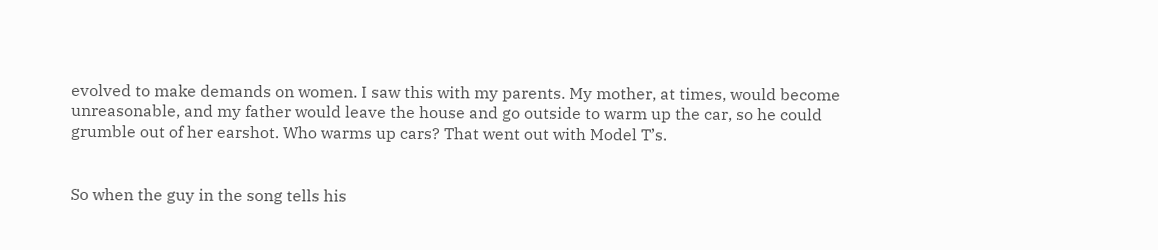evolved to make demands on women. I saw this with my parents. My mother, at times, would become unreasonable, and my father would leave the house and go outside to warm up the car, so he could grumble out of her earshot. Who warms up cars? That went out with Model T’s.


So when the guy in the song tells his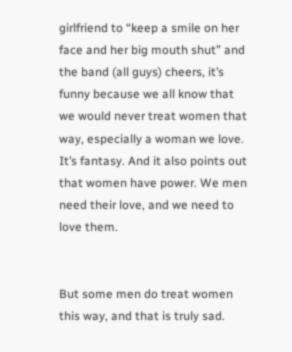girlfriend to “keep a smile on her face and her big mouth shut” and the band (all guys) cheers, it’s funny because we all know that we would never treat women that way, especially a woman we love. It’s fantasy. And it also points out that women have power. We men need their love, and we need to love them.


But some men do treat women this way, and that is truly sad.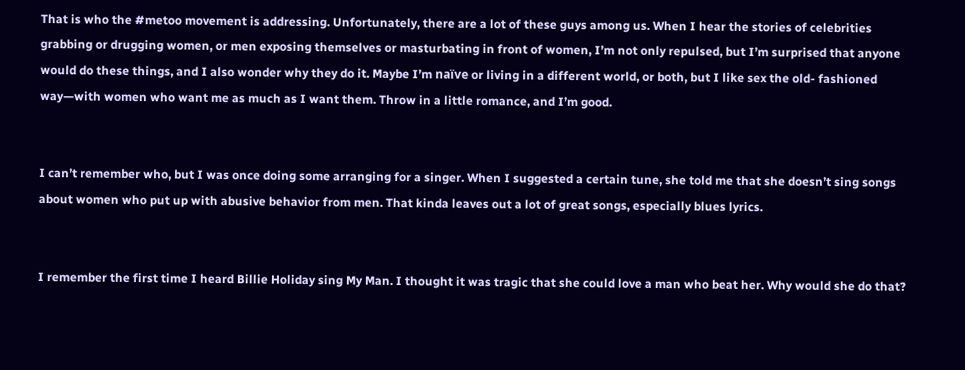That is who the #metoo movement is addressing. Unfortunately, there are a lot of these guys among us. When I hear the stories of celebrities grabbing or drugging women, or men exposing themselves or masturbating in front of women, I’m not only repulsed, but I’m surprised that anyone would do these things, and I also wonder why they do it. Maybe I’m naïve or living in a different world, or both, but I like sex the old- fashioned way—with women who want me as much as I want them. Throw in a little romance, and I’m good.


I can’t remember who, but I was once doing some arranging for a singer. When I suggested a certain tune, she told me that she doesn’t sing songs about women who put up with abusive behavior from men. That kinda leaves out a lot of great songs, especially blues lyrics.


I remember the first time I heard Billie Holiday sing My Man. I thought it was tragic that she could love a man who beat her. Why would she do that?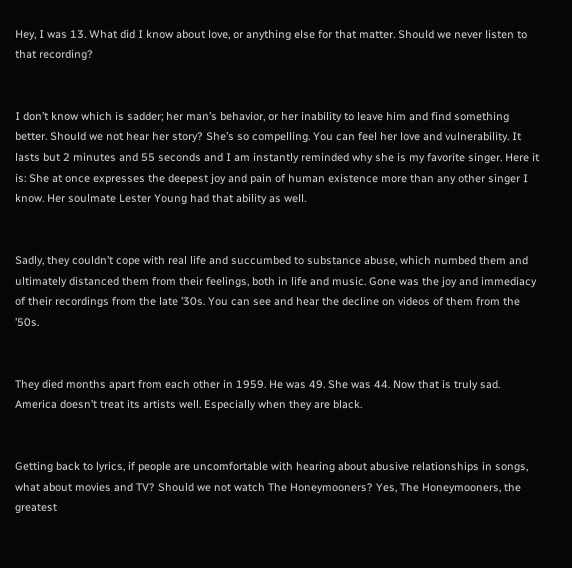Hey, I was 13. What did I know about love, or anything else for that matter. Should we never listen to that recording?


I don’t know which is sadder; her man’s behavior, or her inability to leave him and find something better. Should we not hear her story? She’s so compelling. You can feel her love and vulnerability. It lasts but 2 minutes and 55 seconds and I am instantly reminded why she is my favorite singer. Here it is: She at once expresses the deepest joy and pain of human existence more than any other singer I know. Her soulmate Lester Young had that ability as well.


Sadly, they couldn’t cope with real life and succumbed to substance abuse, which numbed them and ultimately distanced them from their feelings, both in life and music. Gone was the joy and immediacy of their recordings from the late ’30s. You can see and hear the decline on videos of them from the ’50s.


They died months apart from each other in 1959. He was 49. She was 44. Now that is truly sad. America doesn’t treat its artists well. Especially when they are black.


Getting back to lyrics, if people are uncomfortable with hearing about abusive relationships in songs, what about movies and TV? Should we not watch The Honeymooners? Yes, The Honeymooners, the greatest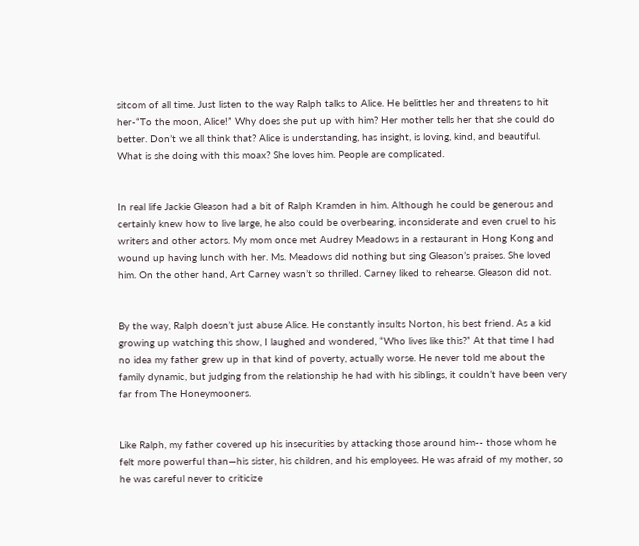sitcom of all time. Just listen to the way Ralph talks to Alice. He belittles her and threatens to hit her-“To the moon, Alice!” Why does she put up with him? Her mother tells her that she could do better. Don’t we all think that? Alice is understanding, has insight, is loving, kind, and beautiful. What is she doing with this moax? She loves him. People are complicated.


In real life Jackie Gleason had a bit of Ralph Kramden in him. Although he could be generous and certainly knew how to live large, he also could be overbearing, inconsiderate and even cruel to his writers and other actors. My mom once met Audrey Meadows in a restaurant in Hong Kong and wound up having lunch with her. Ms. Meadows did nothing but sing Gleason’s praises. She loved him. On the other hand, Art Carney wasn’t so thrilled. Carney liked to rehearse. Gleason did not.


By the way, Ralph doesn’t just abuse Alice. He constantly insults Norton, his best friend. As a kid growing up watching this show, I laughed and wondered, “Who lives like this?” At that time I had no idea my father grew up in that kind of poverty, actually worse. He never told me about the family dynamic, but judging from the relationship he had with his siblings, it couldn’t have been very far from The Honeymooners.


Like Ralph, my father covered up his insecurities by attacking those around him-- those whom he felt more powerful than—his sister, his children, and his employees. He was afraid of my mother, so he was careful never to criticize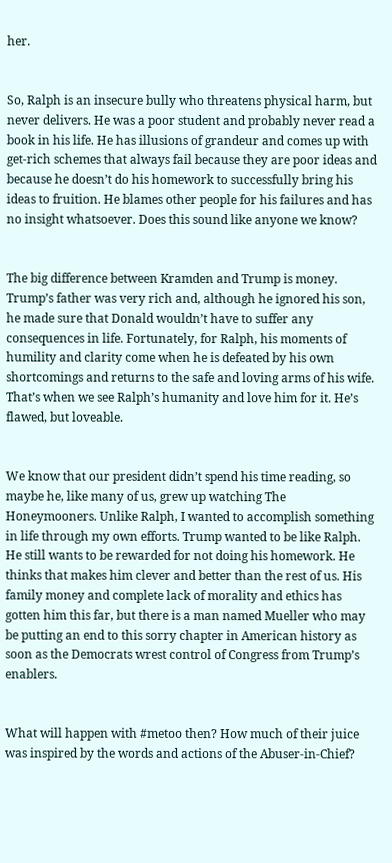her.


So, Ralph is an insecure bully who threatens physical harm, but never delivers. He was a poor student and probably never read a book in his life. He has illusions of grandeur and comes up with get-rich schemes that always fail because they are poor ideas and because he doesn’t do his homework to successfully bring his ideas to fruition. He blames other people for his failures and has no insight whatsoever. Does this sound like anyone we know?


The big difference between Kramden and Trump is money. Trump’s father was very rich and, although he ignored his son, he made sure that Donald wouldn’t have to suffer any consequences in life. Fortunately, for Ralph, his moments of humility and clarity come when he is defeated by his own shortcomings and returns to the safe and loving arms of his wife. That’s when we see Ralph’s humanity and love him for it. He’s flawed, but loveable.


We know that our president didn’t spend his time reading, so maybe he, like many of us, grew up watching The Honeymooners. Unlike Ralph, I wanted to accomplish something in life through my own efforts. Trump wanted to be like Ralph. He still wants to be rewarded for not doing his homework. He thinks that makes him clever and better than the rest of us. His family money and complete lack of morality and ethics has gotten him this far, but there is a man named Mueller who may be putting an end to this sorry chapter in American history as soon as the Democrats wrest control of Congress from Trump’s enablers.


What will happen with #metoo then? How much of their juice was inspired by the words and actions of the Abuser-in-Chief?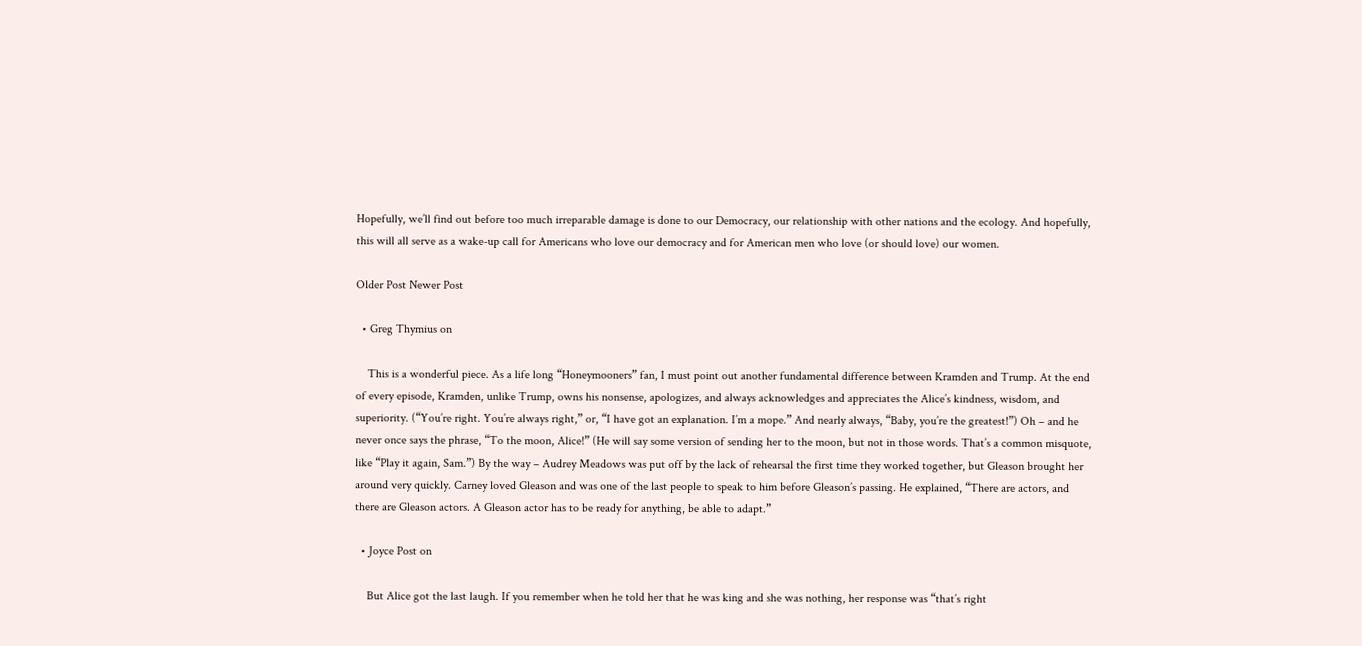Hopefully, we’ll find out before too much irreparable damage is done to our Democracy, our relationship with other nations and the ecology. And hopefully, this will all serve as a wake-up call for Americans who love our democracy and for American men who love (or should love) our women.

Older Post Newer Post

  • Greg Thymius on

    This is a wonderful piece. As a life long “Honeymooners” fan, I must point out another fundamental difference between Kramden and Trump. At the end of every episode, Kramden, unlike Trump, owns his nonsense, apologizes, and always acknowledges and appreciates the Alice’s kindness, wisdom, and superiority. (“You’re right. You’re always right,” or, “I have got an explanation. I’m a mope.” And nearly always, “Baby, you’re the greatest!”) Oh – and he never once says the phrase, “To the moon, Alice!” (He will say some version of sending her to the moon, but not in those words. That’s a common misquote, like “Play it again, Sam.”) By the way – Audrey Meadows was put off by the lack of rehearsal the first time they worked together, but Gleason brought her around very quickly. Carney loved Gleason and was one of the last people to speak to him before Gleason’s passing. He explained, “There are actors, and there are Gleason actors. A Gleason actor has to be ready for anything, be able to adapt.”

  • Joyce Post on

    But Alice got the last laugh. If you remember when he told her that he was king and she was nothing, her response was “that’s right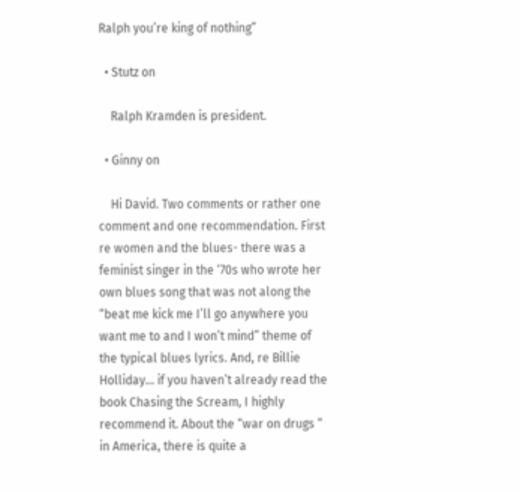Ralph you’re king of nothing”

  • Stutz on

    Ralph Kramden is president.

  • Ginny on

    Hi David. Two comments or rather one comment and one recommendation. First re women and the blues- there was a feminist singer in the ‘70s who wrote her own blues song that was not along the “beat me kick me I’ll go anywhere you want me to and I won’t mind” theme of the typical blues lyrics. And, re Billie Holliday… if you haven’t already read the book Chasing the Scream, I highly recommend it. About the “war on drugs “ in America, there is quite a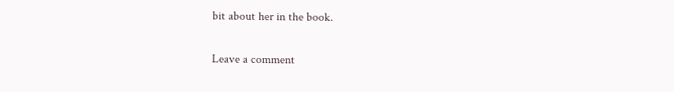bit about her in the book.

Leave a comment